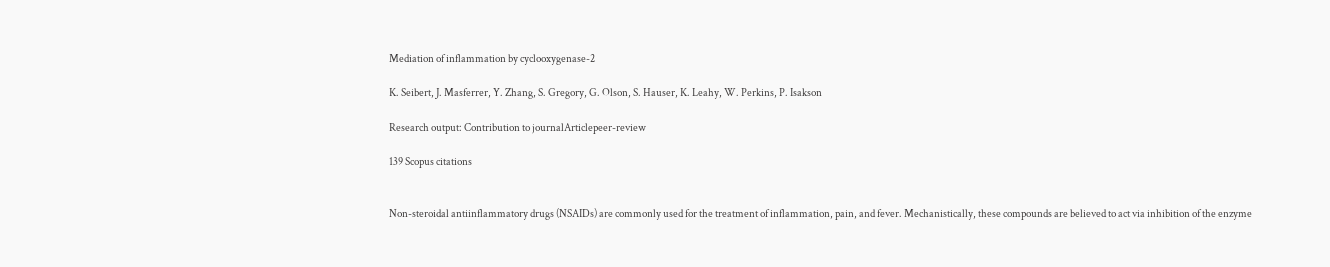Mediation of inflammation by cyclooxygenase-2

K. Seibert, J. Masferrer, Y. Zhang, S. Gregory, G. Olson, S. Hauser, K. Leahy, W. Perkins, P. Isakson

Research output: Contribution to journalArticlepeer-review

139 Scopus citations


Non-steroidal antiinflammatory drugs (NSAIDs) are commonly used for the treatment of inflammation, pain, and fever. Mechanistically, these compounds are believed to act via inhibition of the enzyme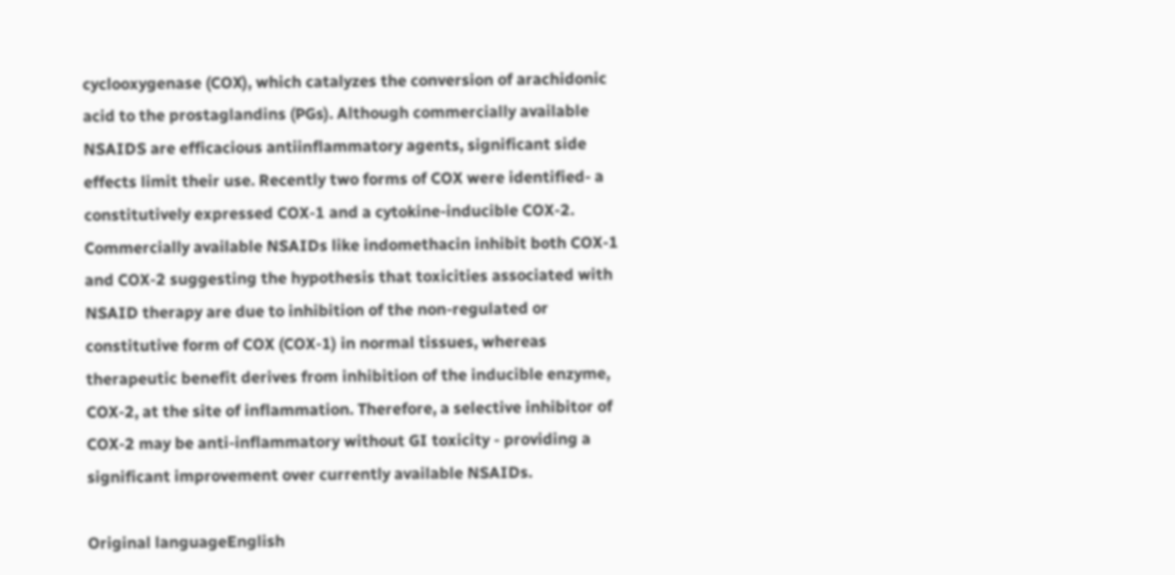cyclooxygenase (COX), which catalyzes the conversion of arachidonic acid to the prostaglandins (PGs). Although commercially available NSAIDS are efficacious antiinflammatory agents, significant side effects limit their use. Recently two forms of COX were identified- a constitutively expressed COX-1 and a cytokine-inducible COX-2. Commercially available NSAIDs like indomethacin inhibit both COX-1 and COX-2 suggesting the hypothesis that toxicities associated with NSAID therapy are due to inhibition of the non-regulated or constitutive form of COX (COX-1) in normal tissues, whereas therapeutic benefit derives from inhibition of the inducible enzyme, COX-2, at the site of inflammation. Therefore, a selective inhibitor of COX-2 may be anti-inflammatory without GI toxicity - providing a significant improvement over currently available NSAIDs.

Original languageEnglish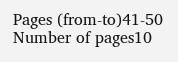Pages (from-to)41-50
Number of pages10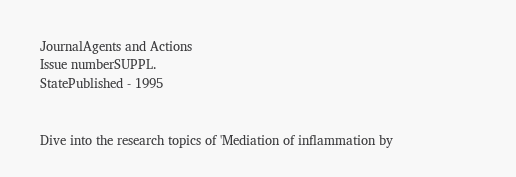JournalAgents and Actions
Issue numberSUPPL.
StatePublished - 1995


Dive into the research topics of 'Mediation of inflammation by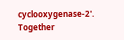cyclooxygenase-2'. Together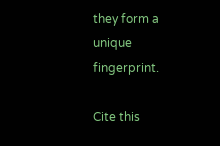they form a unique fingerprint.

Cite this